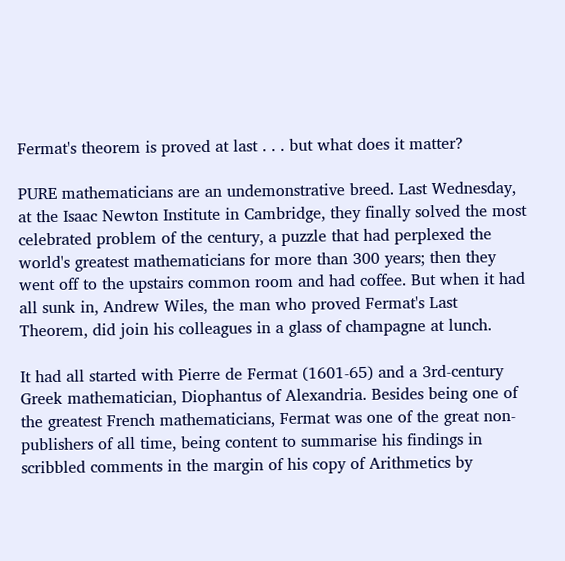Fermat's theorem is proved at last . . . but what does it matter?

PURE mathematicians are an undemonstrative breed. Last Wednesday, at the Isaac Newton Institute in Cambridge, they finally solved the most celebrated problem of the century, a puzzle that had perplexed the world's greatest mathematicians for more than 300 years; then they went off to the upstairs common room and had coffee. But when it had all sunk in, Andrew Wiles, the man who proved Fermat's Last Theorem, did join his colleagues in a glass of champagne at lunch.

It had all started with Pierre de Fermat (1601-65) and a 3rd-century Greek mathematician, Diophantus of Alexandria. Besides being one of the greatest French mathematicians, Fermat was one of the great non-publishers of all time, being content to summarise his findings in scribbled comments in the margin of his copy of Arithmetics by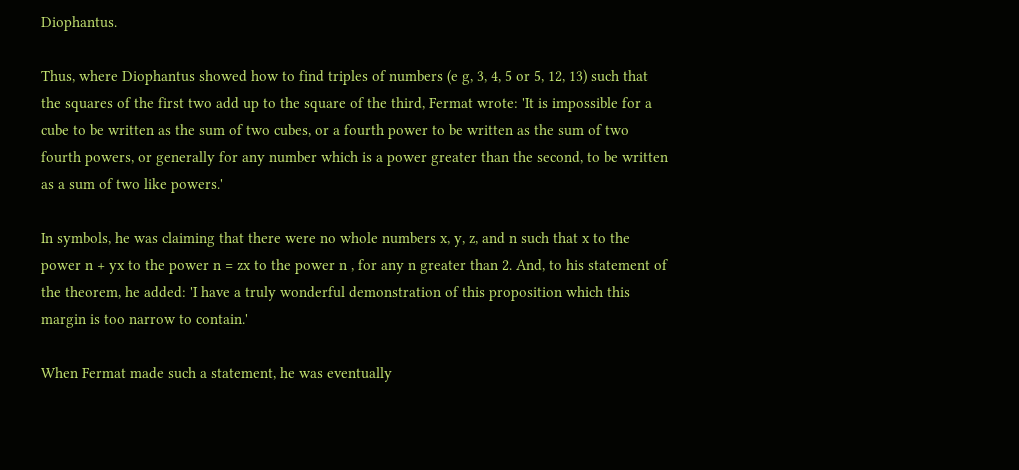Diophantus.

Thus, where Diophantus showed how to find triples of numbers (e g, 3, 4, 5 or 5, 12, 13) such that the squares of the first two add up to the square of the third, Fermat wrote: 'It is impossible for a cube to be written as the sum of two cubes, or a fourth power to be written as the sum of two fourth powers, or generally for any number which is a power greater than the second, to be written as a sum of two like powers.'

In symbols, he was claiming that there were no whole numbers x, y, z, and n such that x to the power n + yx to the power n = zx to the power n , for any n greater than 2. And, to his statement of the theorem, he added: 'I have a truly wonderful demonstration of this proposition which this margin is too narrow to contain.'

When Fermat made such a statement, he was eventually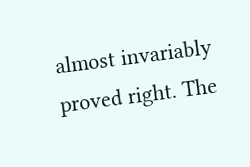almost invariably proved right. The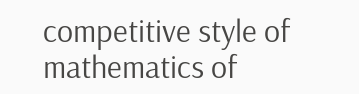competitive style of mathematics of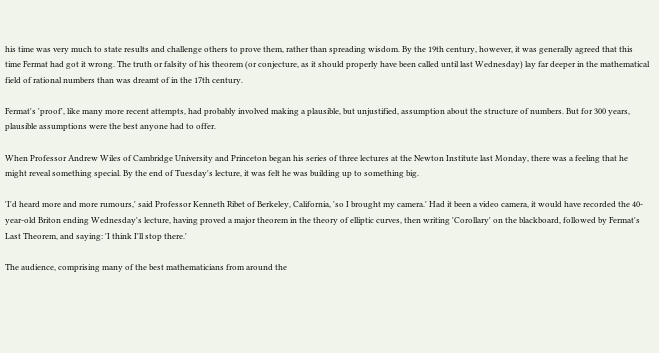his time was very much to state results and challenge others to prove them, rather than spreading wisdom. By the 19th century, however, it was generally agreed that this time Fermat had got it wrong. The truth or falsity of his theorem (or conjecture, as it should properly have been called until last Wednesday) lay far deeper in the mathematical field of rational numbers than was dreamt of in the 17th century.

Fermat's 'proof', like many more recent attempts, had probably involved making a plausible, but unjustified, assumption about the structure of numbers. But for 300 years, plausible assumptions were the best anyone had to offer.

When Professor Andrew Wiles of Cambridge University and Princeton began his series of three lectures at the Newton Institute last Monday, there was a feeling that he might reveal something special. By the end of Tuesday's lecture, it was felt he was building up to something big.

'I'd heard more and more rumours,' said Professor Kenneth Ribet of Berkeley, California, 'so I brought my camera.' Had it been a video camera, it would have recorded the 40-year-old Briton ending Wednesday's lecture, having proved a major theorem in the theory of elliptic curves, then writing 'Corollary' on the blackboard, followed by Fermat's Last Theorem, and saying: 'I think I'll stop there.'

The audience, comprising many of the best mathematicians from around the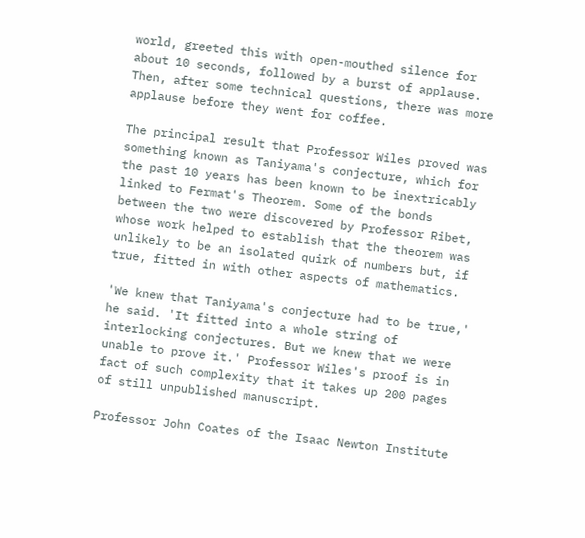world, greeted this with open-mouthed silence for about 10 seconds, followed by a burst of applause. Then, after some technical questions, there was more applause before they went for coffee.

The principal result that Professor Wiles proved was something known as Taniyama's conjecture, which for the past 10 years has been known to be inextricably linked to Fermat's Theorem. Some of the bonds between the two were discovered by Professor Ribet, whose work helped to establish that the theorem was unlikely to be an isolated quirk of numbers but, if true, fitted in with other aspects of mathematics.

'We knew that Taniyama's conjecture had to be true,' he said. 'It fitted into a whole string of interlocking conjectures. But we knew that we were unable to prove it.' Professor Wiles's proof is in fact of such complexity that it takes up 200 pages of still unpublished manuscript.

Professor John Coates of the Isaac Newton Institute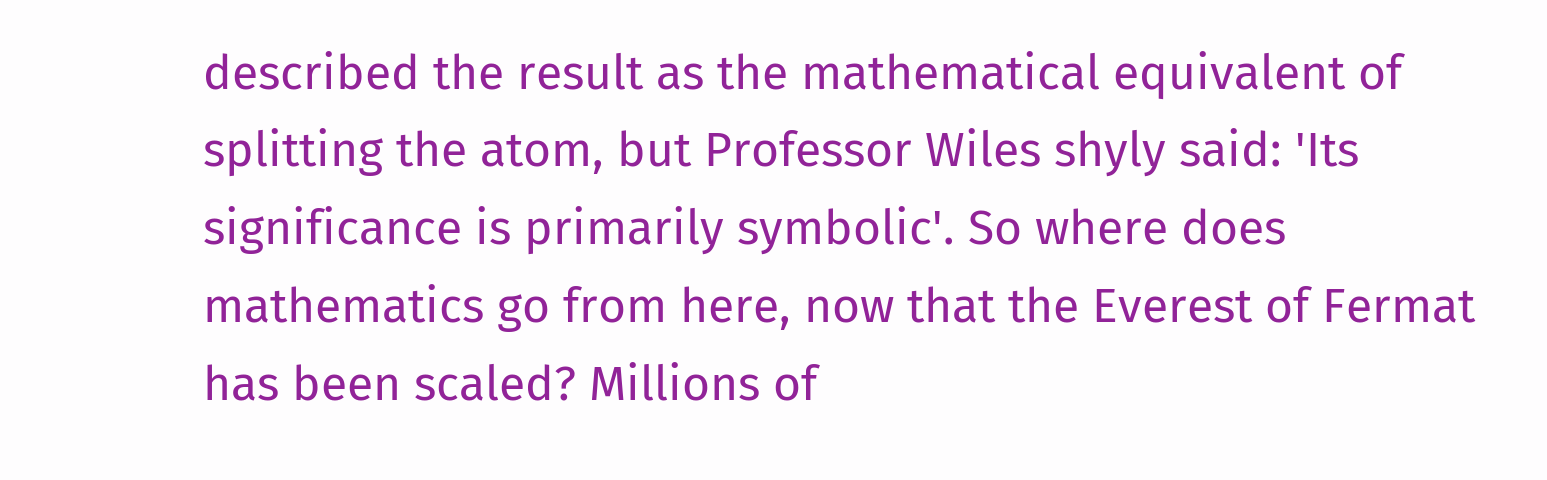described the result as the mathematical equivalent of splitting the atom, but Professor Wiles shyly said: 'Its significance is primarily symbolic'. So where does mathematics go from here, now that the Everest of Fermat has been scaled? Millions of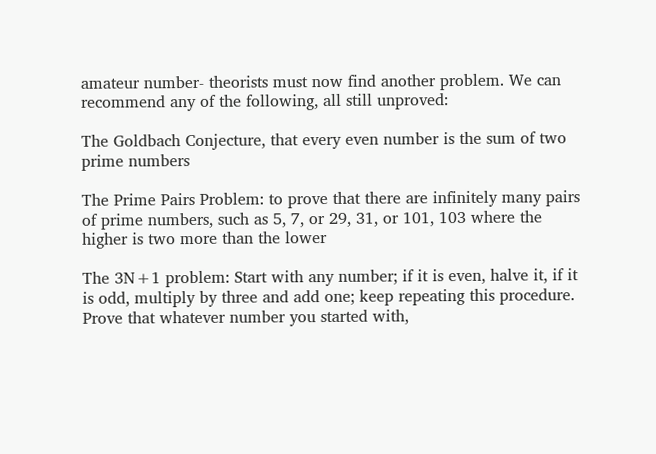amateur number- theorists must now find another problem. We can recommend any of the following, all still unproved:

The Goldbach Conjecture, that every even number is the sum of two prime numbers

The Prime Pairs Problem: to prove that there are infinitely many pairs of prime numbers, such as 5, 7, or 29, 31, or 101, 103 where the higher is two more than the lower

The 3N+1 problem: Start with any number; if it is even, halve it, if it is odd, multiply by three and add one; keep repeating this procedure. Prove that whatever number you started with,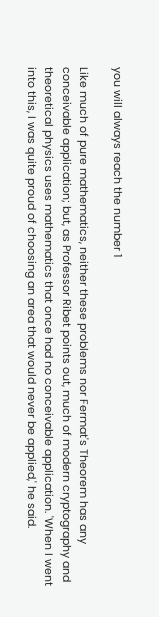you will always reach the number 1

Like much of pure mathematics, neither these problems nor Fermat's Theorem has any conceivable application; but, as Professor Ribet points out, much of modern cryptography and theoretical physics uses mathematics that once had no conceivable application. 'When I went into this, I was quite proud of choosing an area that would never be applied,' he said.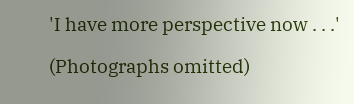'I have more perspective now . . .'

(Photographs omitted)